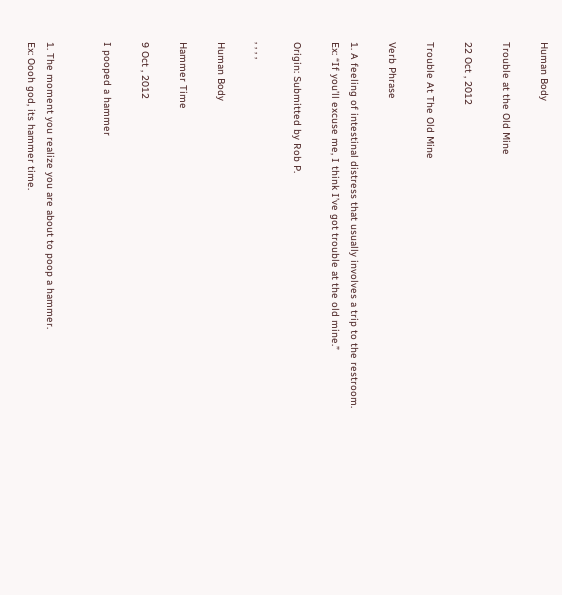Human Body

Trouble at the Old Mine

22 Oct , 2012

Trouble At The Old Mine

Verb Phrase

1. A feeling of intestinal distress that usually involves a trip to the restroom.
Ex: “If you’ll excuse me, I think I’ve got trouble at the old mine.”

Origin: Submitted by Rob P.

, , , ,

Human Body

Hammer Time

9 Oct , 2012

I pooped a hammer


1. The moment you realize you are about to poop a hammer.
Ex: Oooh god, its hammer time.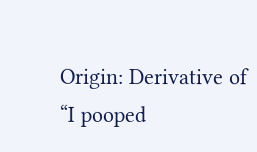Origin: Derivative of “I pooped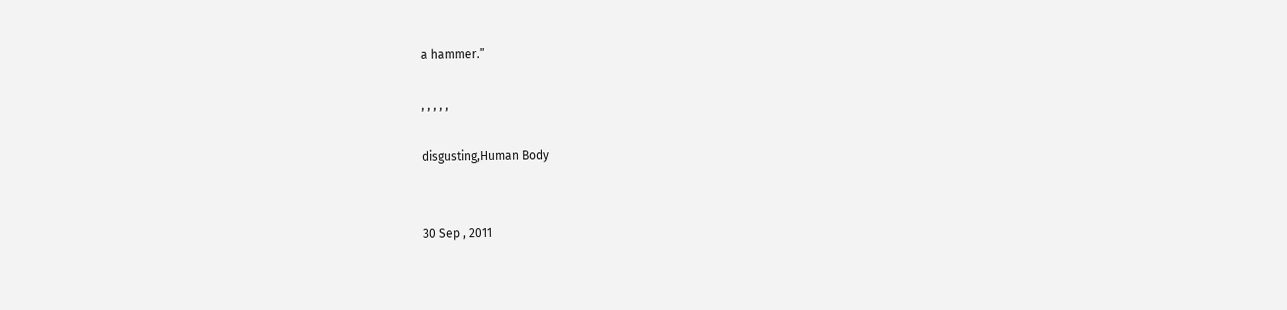a hammer.”

, , , , ,

disgusting,Human Body


30 Sep , 2011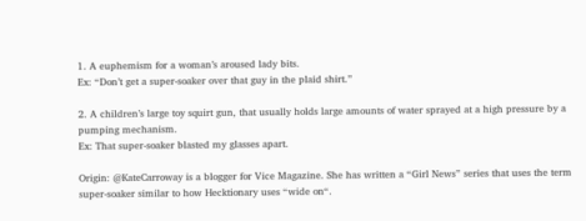1. A euphemism for a woman’s aroused lady bits.
Ex: “Don’t get a super-soaker over that guy in the plaid shirt.”

2. A children’s large toy squirt gun, that usually holds large amounts of water sprayed at a high pressure by a pumping mechanism.
Ex: That super-soaker blasted my glasses apart.

Origin: @KateCarroway is a blogger for Vice Magazine. She has written a “Girl News” series that uses the term super-soaker similar to how Hecktionary uses “wide on“.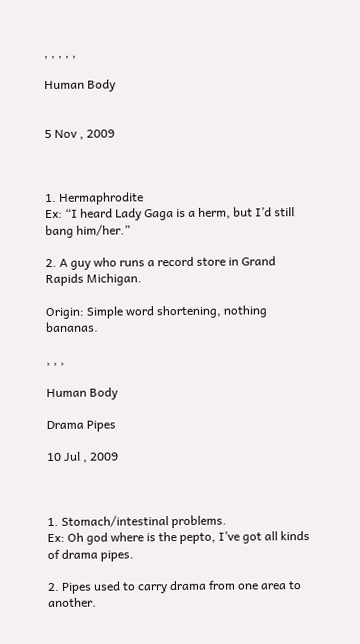, , , , ,

Human Body


5 Nov , 2009



1. Hermaphrodite
Ex: “I heard Lady Gaga is a herm, but I’d still bang him/her.”

2. A guy who runs a record store in Grand Rapids Michigan.

Origin: Simple word shortening, nothing bananas.

, , ,

Human Body

Drama Pipes

10 Jul , 2009



1. Stomach/intestinal problems.
Ex: Oh god where is the pepto, I’ve got all kinds of drama pipes.

2. Pipes used to carry drama from one area to another.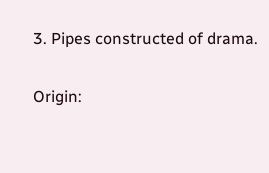3. Pipes constructed of drama.

Origin: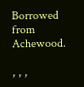Borrowed from Achewood.

, , ,